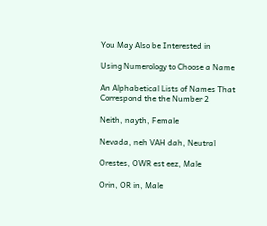You May Also be Interested in

Using Numerology to Choose a Name

An Alphabetical Lists of Names That Correspond the the Number 2

Neith, nayth, Female

Nevada, neh VAH dah, Neutral

Orestes, OWR est eez, Male

Orin, OR in, Male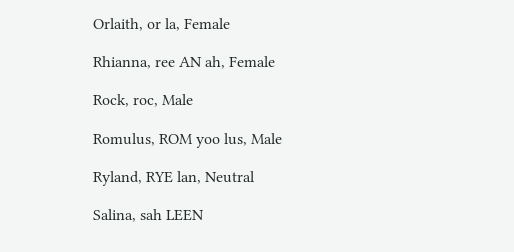Orlaith, or la, Female

Rhianna, ree AN ah, Female

Rock, roc, Male

Romulus, ROM yoo lus, Male

Ryland, RYE lan, Neutral

Salina, sah LEEN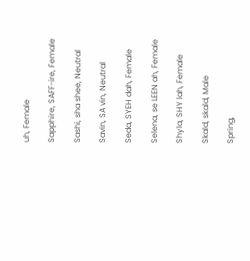uh, Female

Sapphire, SAFF-ire, Female

Sashi, sha shee, Neutral

Savin, SA vin, Neutral

Seda, SYEH dah, Female

Selena, se LEEN ah, Female

Shyla, SHY lah, Female

Skald, skald, Male

Spring,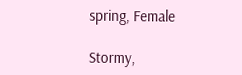spring, Female

Stormy,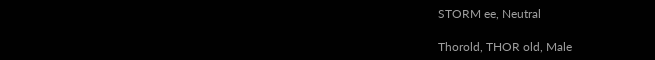STORM ee, Neutral

Thorold, THOR old, Male